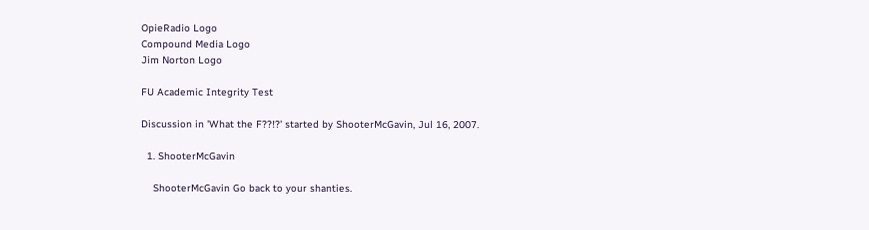OpieRadio Logo
Compound Media Logo
Jim Norton Logo

FU Academic Integrity Test

Discussion in 'What the F??!?' started by ShooterMcGavin, Jul 16, 2007.

  1. ShooterMcGavin

    ShooterMcGavin Go back to your shanties.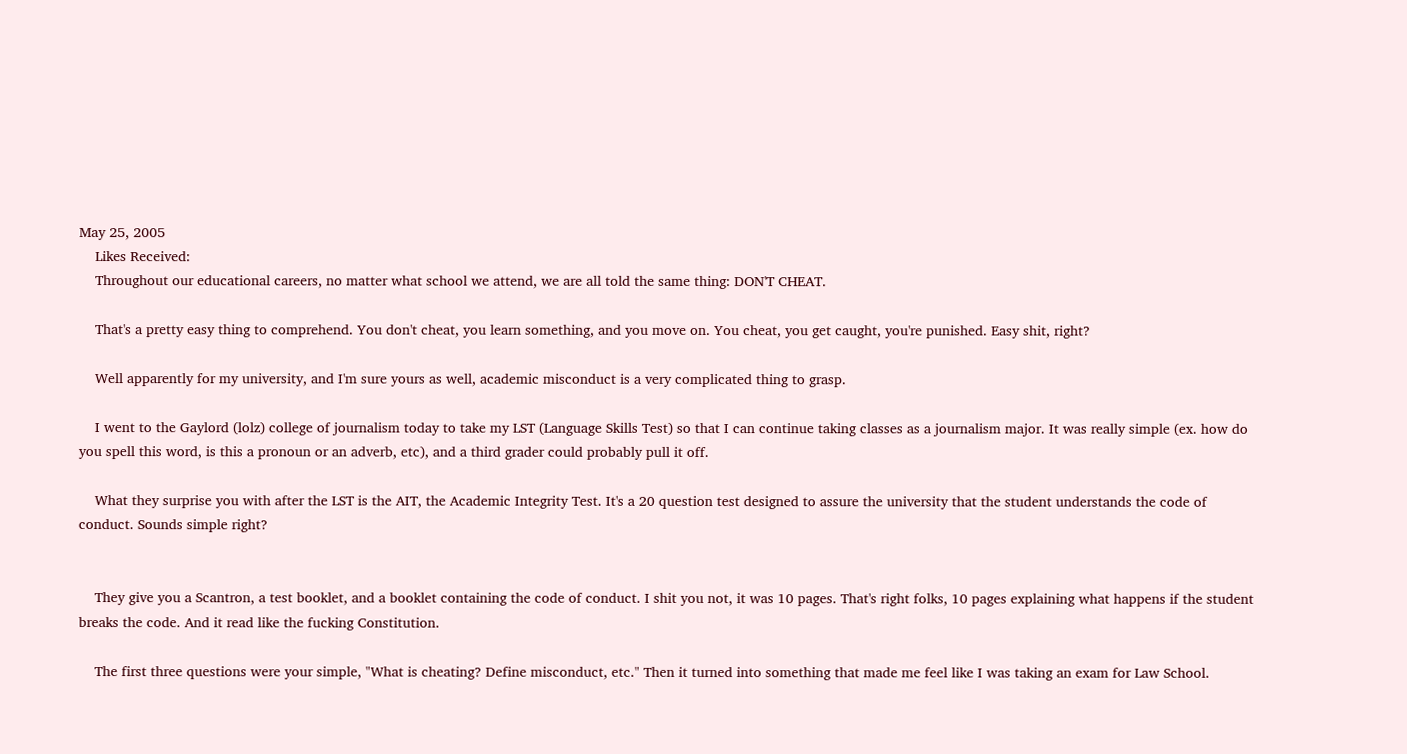May 25, 2005
    Likes Received:
    Throughout our educational careers, no matter what school we attend, we are all told the same thing: DON'T CHEAT.

    That's a pretty easy thing to comprehend. You don't cheat, you learn something, and you move on. You cheat, you get caught, you're punished. Easy shit, right?

    Well apparently for my university, and I'm sure yours as well, academic misconduct is a very complicated thing to grasp.

    I went to the Gaylord (lolz) college of journalism today to take my LST (Language Skills Test) so that I can continue taking classes as a journalism major. It was really simple (ex. how do you spell this word, is this a pronoun or an adverb, etc), and a third grader could probably pull it off.

    What they surprise you with after the LST is the AIT, the Academic Integrity Test. It's a 20 question test designed to assure the university that the student understands the code of conduct. Sounds simple right?


    They give you a Scantron, a test booklet, and a booklet containing the code of conduct. I shit you not, it was 10 pages. That's right folks, 10 pages explaining what happens if the student breaks the code. And it read like the fucking Constitution.

    The first three questions were your simple, "What is cheating? Define misconduct, etc." Then it turned into something that made me feel like I was taking an exam for Law School.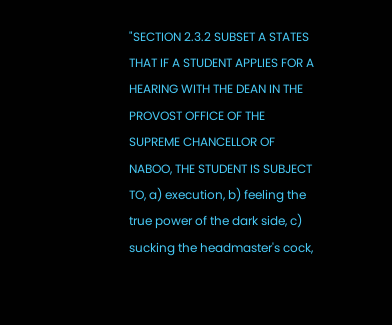"SECTION 2.3.2 SUBSET A STATES THAT IF A STUDENT APPLIES FOR A HEARING WITH THE DEAN IN THE PROVOST OFFICE OF THE SUPREME CHANCELLOR OF NABOO, THE STUDENT IS SUBJECT TO, a) execution, b) feeling the true power of the dark side, c) sucking the headmaster's cock,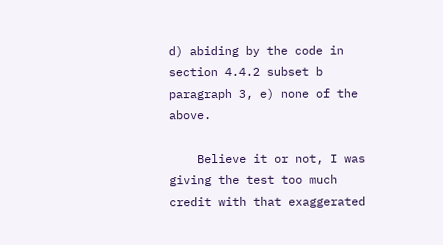d) abiding by the code in section 4.4.2 subset b paragraph 3, e) none of the above.

    Believe it or not, I was giving the test too much credit with that exaggerated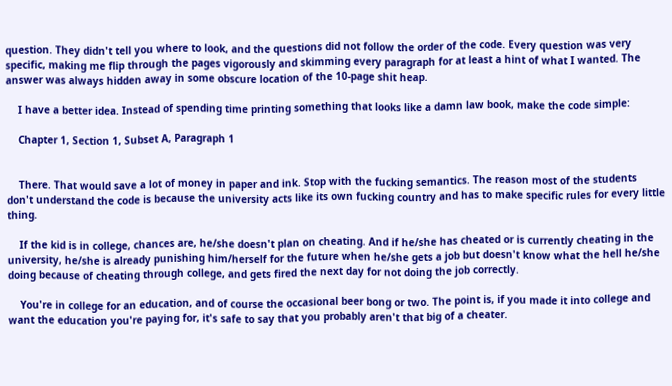question. They didn't tell you where to look, and the questions did not follow the order of the code. Every question was very specific, making me flip through the pages vigorously and skimming every paragraph for at least a hint of what I wanted. The answer was always hidden away in some obscure location of the 10-page shit heap.

    I have a better idea. Instead of spending time printing something that looks like a damn law book, make the code simple:

    Chapter 1, Section 1, Subset A, Paragraph 1


    There. That would save a lot of money in paper and ink. Stop with the fucking semantics. The reason most of the students don't understand the code is because the university acts like its own fucking country and has to make specific rules for every little thing.

    If the kid is in college, chances are, he/she doesn't plan on cheating. And if he/she has cheated or is currently cheating in the university, he/she is already punishing him/herself for the future when he/she gets a job but doesn't know what the hell he/she doing because of cheating through college, and gets fired the next day for not doing the job correctly.

    You're in college for an education, and of course the occasional beer bong or two. The point is, if you made it into college and want the education you're paying for, it's safe to say that you probably aren't that big of a cheater.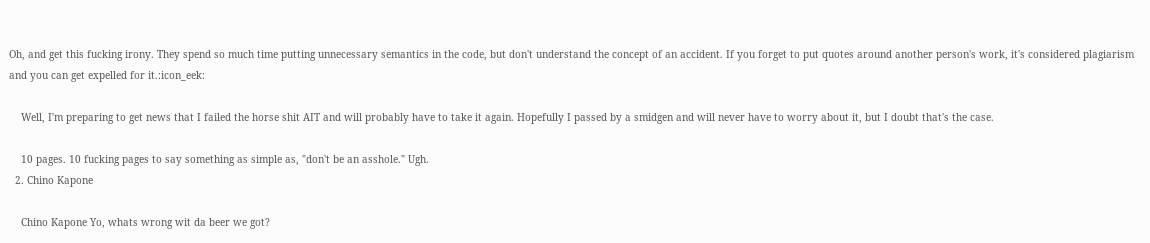Oh, and get this fucking irony. They spend so much time putting unnecessary semantics in the code, but don't understand the concept of an accident. If you forget to put quotes around another person's work, it's considered plagiarism and you can get expelled for it.:icon_eek:

    Well, I'm preparing to get news that I failed the horse shit AIT and will probably have to take it again. Hopefully I passed by a smidgen and will never have to worry about it, but I doubt that's the case.

    10 pages. 10 fucking pages to say something as simple as, "don't be an asshole." Ugh.
  2. Chino Kapone

    Chino Kapone Yo, whats wrong wit da beer we got?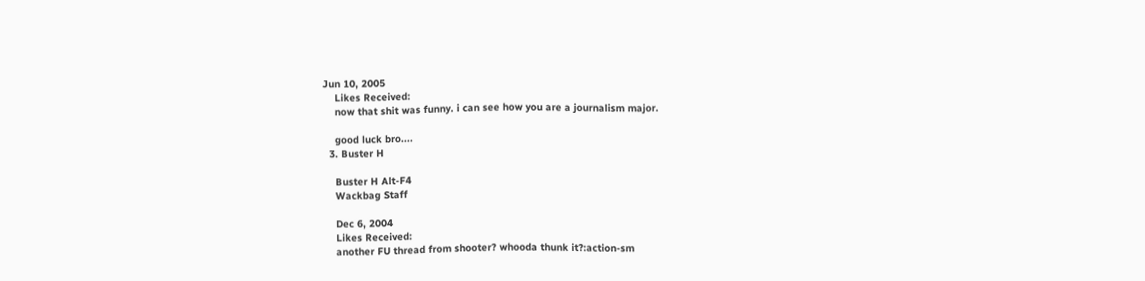Jun 10, 2005
    Likes Received:
    now that shit was funny. i can see how you are a journalism major.

    good luck bro....
  3. Buster H

    Buster H Alt-F4
    Wackbag Staff

    Dec 6, 2004
    Likes Received:
    another FU thread from shooter? whooda thunk it?:action-sm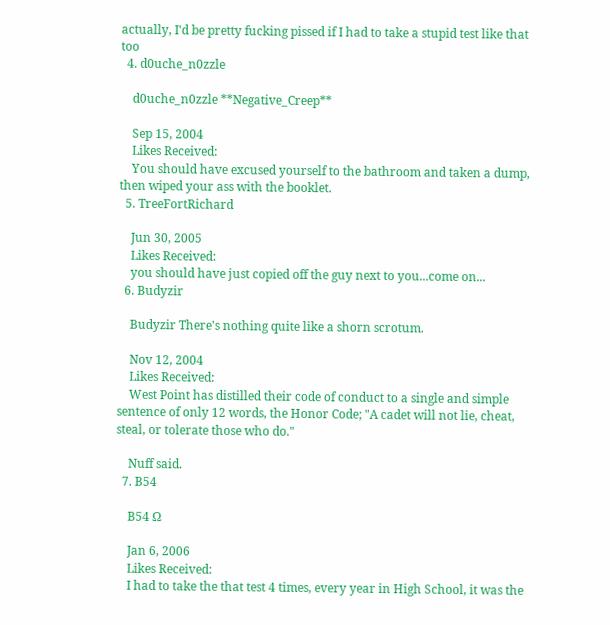actually, I'd be pretty fucking pissed if I had to take a stupid test like that too
  4. d0uche_n0zzle

    d0uche_n0zzle **Negative_Creep**

    Sep 15, 2004
    Likes Received:
    You should have excused yourself to the bathroom and taken a dump, then wiped your ass with the booklet.
  5. TreeFortRichard

    Jun 30, 2005
    Likes Received:
    you should have just copied off the guy next to you...come on...
  6. Budyzir

    Budyzir There's nothing quite like a shorn scrotum.

    Nov 12, 2004
    Likes Received:
    West Point has distilled their code of conduct to a single and simple sentence of only 12 words, the Honor Code; "A cadet will not lie, cheat, steal, or tolerate those who do."

    Nuff said.
  7. B54

    B54 Ω

    Jan 6, 2006
    Likes Received:
    I had to take the that test 4 times, every year in High School, it was the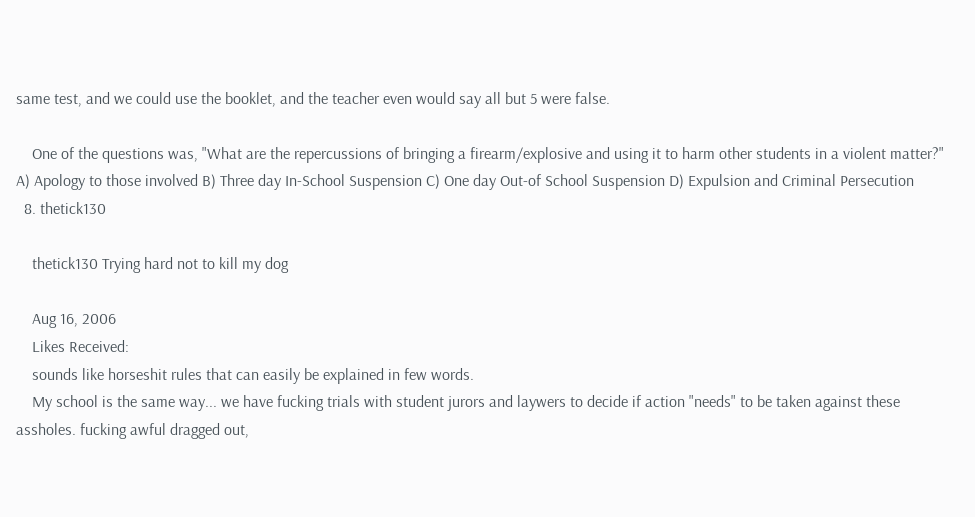same test, and we could use the booklet, and the teacher even would say all but 5 were false.

    One of the questions was, "What are the repercussions of bringing a firearm/explosive and using it to harm other students in a violent matter?" A) Apology to those involved B) Three day In-School Suspension C) One day Out-of School Suspension D) Expulsion and Criminal Persecution
  8. thetick130

    thetick130 Trying hard not to kill my dog

    Aug 16, 2006
    Likes Received:
    sounds like horseshit rules that can easily be explained in few words.
    My school is the same way... we have fucking trials with student jurors and laywers to decide if action "needs" to be taken against these assholes. fucking awful dragged out,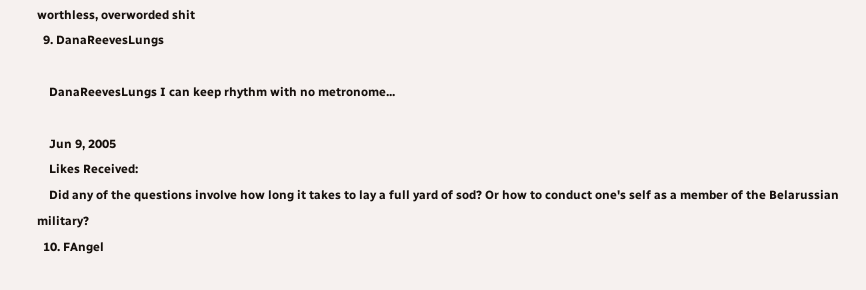worthless, overworded shit
  9. DanaReevesLungs

    DanaReevesLungs I can keep rhythm with no metronome...

    Jun 9, 2005
    Likes Received:
    Did any of the questions involve how long it takes to lay a full yard of sod? Or how to conduct one's self as a member of the Belarussian military?
  10. FAngel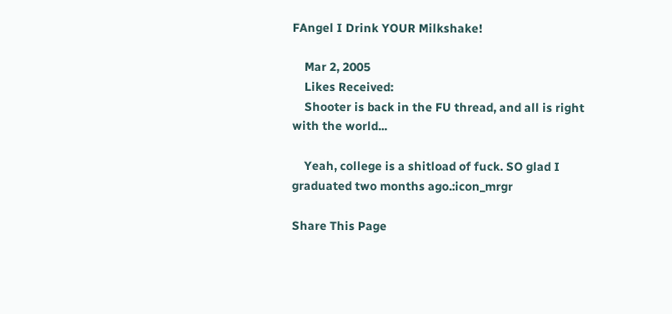FAngel I Drink YOUR Milkshake!

    Mar 2, 2005
    Likes Received:
    Shooter is back in the FU thread, and all is right with the world...

    Yeah, college is a shitload of fuck. SO glad I graduated two months ago.:icon_mrgr

Share This Page